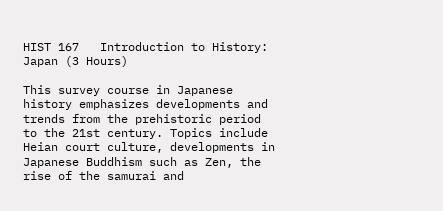HIST 167   Introduction to History: Japan (3 Hours)

This survey course in Japanese history emphasizes developments and trends from the prehistoric period to the 21st century. Topics include Heian court culture, developments in Japanese Buddhism such as Zen, the rise of the samurai and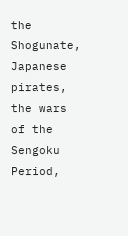the Shogunate, Japanese pirates, the wars of the Sengoku Period,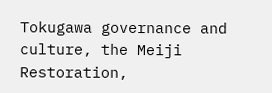Tokugawa governance and culture, the Meiji Restoration,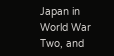Japan in World War Two, and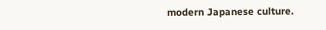modern Japanese culture.